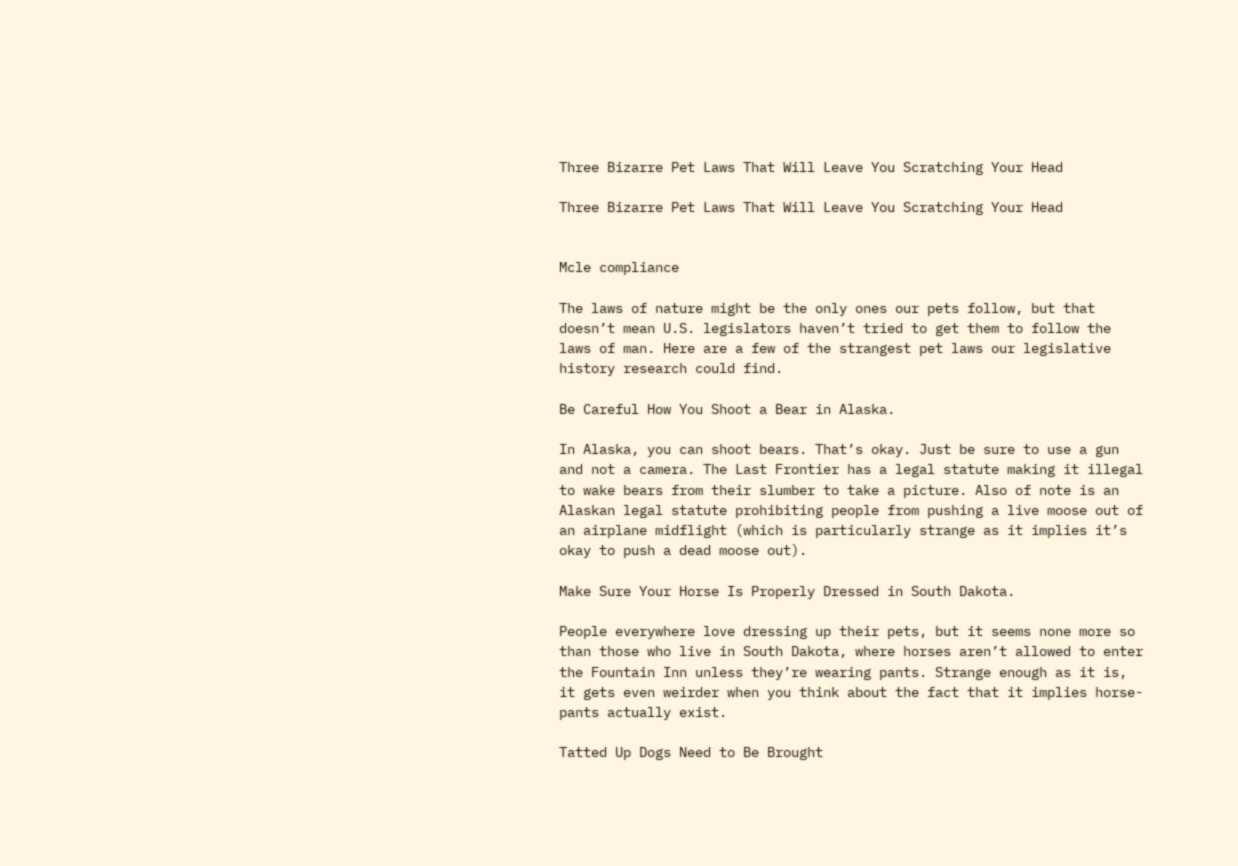Three Bizarre Pet Laws That Will Leave You Scratching Your Head

Three Bizarre Pet Laws That Will Leave You Scratching Your Head


Mcle compliance

The laws of nature might be the only ones our pets follow, but that doesn’t mean U.S. legislators haven’t tried to get them to follow the laws of man. Here are a few of the strangest pet laws our legislative history research could find.

Be Careful How You Shoot a Bear in Alaska.

In Alaska, you can shoot bears. That’s okay. Just be sure to use a gun and not a camera. The Last Frontier has a legal statute making it illegal to wake bears from their slumber to take a picture. Also of note is an Alaskan legal statute prohibiting people from pushing a live moose out of an airplane midflight (which is particularly strange as it implies it’s okay to push a dead moose out).

Make Sure Your Horse Is Properly Dressed in South Dakota.

People everywhere love dressing up their pets, but it seems none more so than those who live in South Dakota, where horses aren’t allowed to enter the Fountain Inn unless they’re wearing pants. Strange enough as it is, it gets even weirder when you think about the fact that it implies horse-pants actually exist.

Tatted Up Dogs Need to Be Brought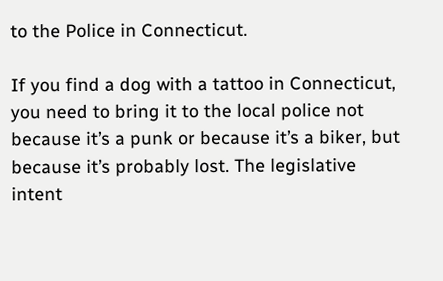to the Police in Connecticut.

If you find a dog with a tattoo in Connecticut, you need to bring it to the local police not because it’s a punk or because it’s a biker, but because it’s probably lost. The legislative intent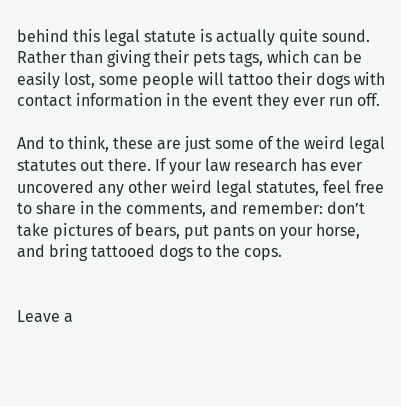behind this legal statute is actually quite sound. Rather than giving their pets tags, which can be easily lost, some people will tattoo their dogs with contact information in the event they ever run off.

And to think, these are just some of the weird legal statutes out there. If your law research has ever uncovered any other weird legal statutes, feel free to share in the comments, and remember: don’t take pictures of bears, put pants on your horse, and bring tattooed dogs to the cops.


Leave a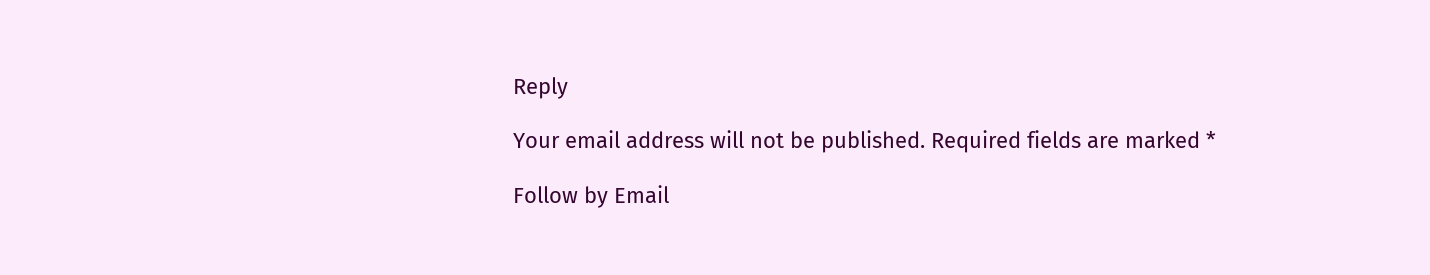Reply

Your email address will not be published. Required fields are marked *

Follow by Email